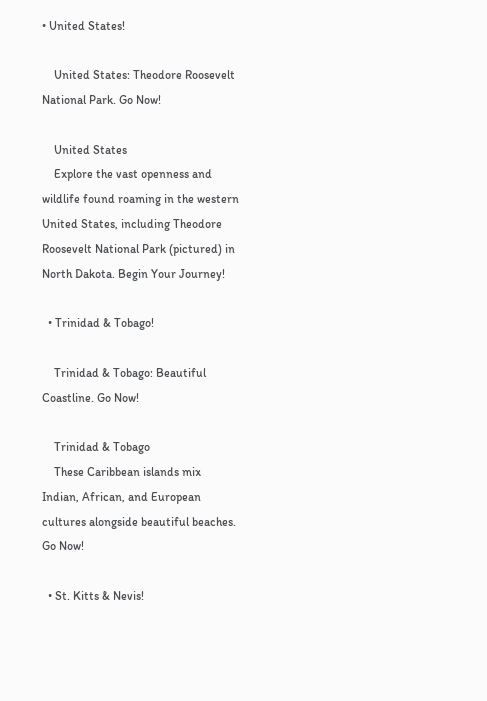• United States!

    United States: Theodore Roosevelt National Park. Go Now!

    United States
    Explore the vast openness and wildlife found roaming in the western United States, including Theodore Roosevelt National Park (pictured) in North Dakota. Begin Your Journey!

  • Trinidad & Tobago!

    Trinidad & Tobago: Beautiful Coastline. Go Now!

    Trinidad & Tobago
    These Caribbean islands mix Indian, African, and European cultures alongside beautiful beaches. Go Now!

  • St. Kitts & Nevis!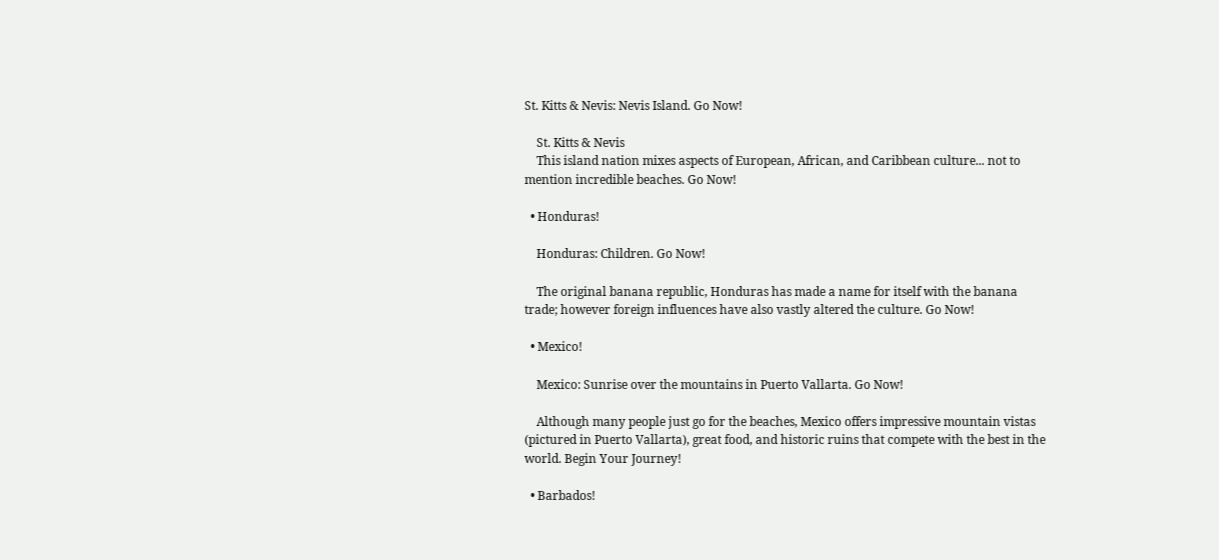St. Kitts & Nevis: Nevis Island. Go Now!

    St. Kitts & Nevis
    This island nation mixes aspects of European, African, and Caribbean culture... not to mention incredible beaches. Go Now!

  • Honduras!

    Honduras: Children. Go Now!

    The original banana republic, Honduras has made a name for itself with the banana trade; however foreign influences have also vastly altered the culture. Go Now!

  • Mexico!

    Mexico: Sunrise over the mountains in Puerto Vallarta. Go Now!

    Although many people just go for the beaches, Mexico offers impressive mountain vistas (pictured in Puerto Vallarta), great food, and historic ruins that compete with the best in the world. Begin Your Journey!

  • Barbados!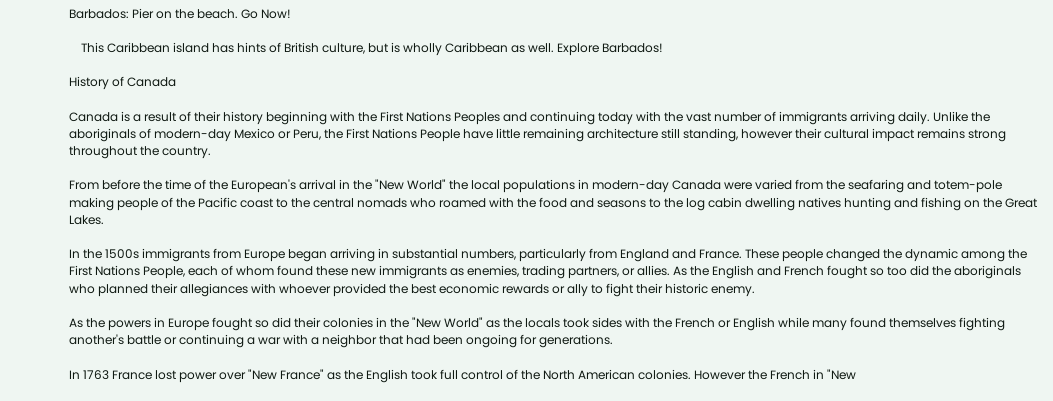Barbados: Pier on the beach. Go Now!

    This Caribbean island has hints of British culture, but is wholly Caribbean as well. Explore Barbados!

History of Canada

Canada is a result of their history beginning with the First Nations Peoples and continuing today with the vast number of immigrants arriving daily. Unlike the aboriginals of modern-day Mexico or Peru, the First Nations People have little remaining architecture still standing, however their cultural impact remains strong throughout the country.

From before the time of the European's arrival in the "New World" the local populations in modern-day Canada were varied from the seafaring and totem-pole making people of the Pacific coast to the central nomads who roamed with the food and seasons to the log cabin dwelling natives hunting and fishing on the Great Lakes.

In the 1500s immigrants from Europe began arriving in substantial numbers, particularly from England and France. These people changed the dynamic among the First Nations People, each of whom found these new immigrants as enemies, trading partners, or allies. As the English and French fought so too did the aboriginals who planned their allegiances with whoever provided the best economic rewards or ally to fight their historic enemy.

As the powers in Europe fought so did their colonies in the "New World" as the locals took sides with the French or English while many found themselves fighting another's battle or continuing a war with a neighbor that had been ongoing for generations.

In 1763 France lost power over "New France" as the English took full control of the North American colonies. However the French in "New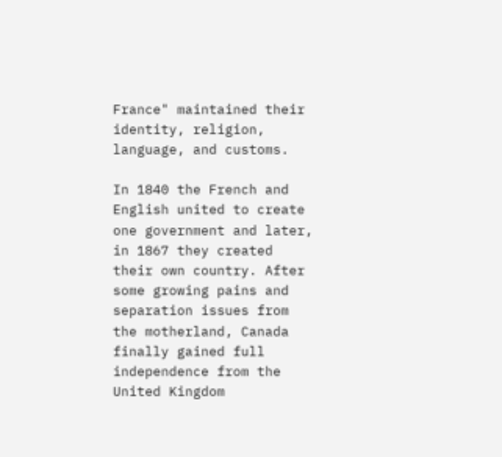France" maintained their identity, religion, language, and customs.

In 1840 the French and English united to create one government and later, in 1867 they created their own country. After some growing pains and separation issues from the motherland, Canada finally gained full independence from the United Kingdom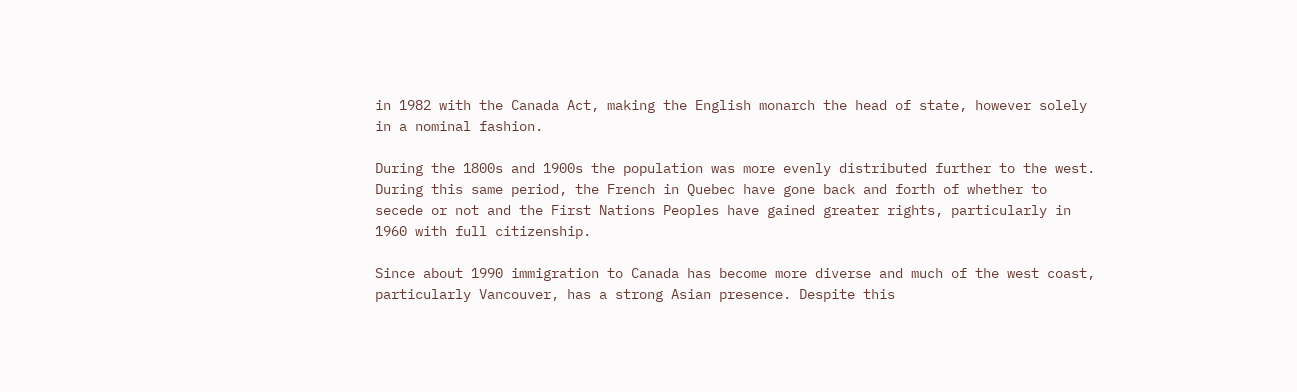in 1982 with the Canada Act, making the English monarch the head of state, however solely in a nominal fashion.

During the 1800s and 1900s the population was more evenly distributed further to the west. During this same period, the French in Quebec have gone back and forth of whether to secede or not and the First Nations Peoples have gained greater rights, particularly in 1960 with full citizenship.

Since about 1990 immigration to Canada has become more diverse and much of the west coast, particularly Vancouver, has a strong Asian presence. Despite this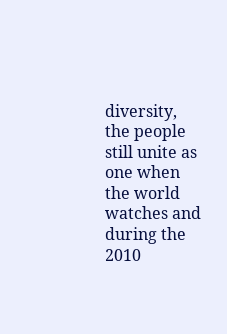diversity, the people still unite as one when the world watches and during the 2010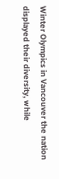Winter Olympics in Vancouver the nation displayed their diversity, while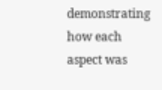demonstrating how each aspect was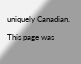uniquely Canadian.

This page was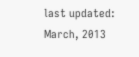last updated: March, 2013